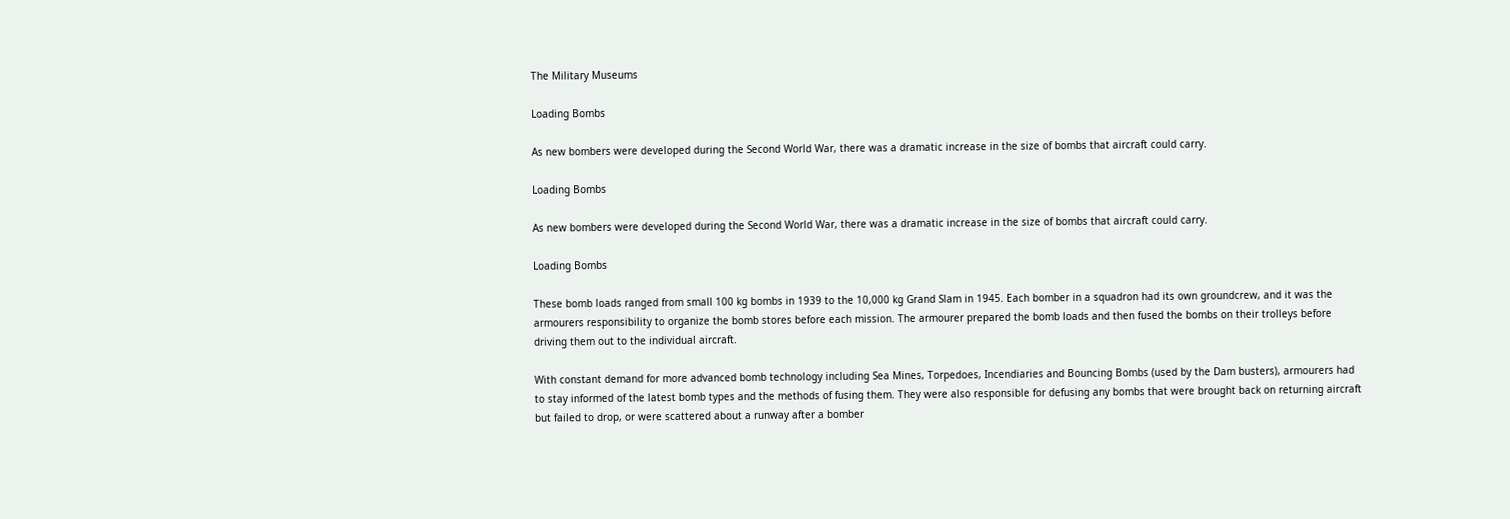The Military Museums

Loading Bombs

As new bombers were developed during the Second World War, there was a dramatic increase in the size of bombs that aircraft could carry.

Loading Bombs

As new bombers were developed during the Second World War, there was a dramatic increase in the size of bombs that aircraft could carry.

Loading Bombs

These bomb loads ranged from small 100 kg bombs in 1939 to the 10,000 kg Grand Slam in 1945. Each bomber in a squadron had its own groundcrew, and it was the armourers responsibility to organize the bomb stores before each mission. The armourer prepared the bomb loads and then fused the bombs on their trolleys before driving them out to the individual aircraft.

With constant demand for more advanced bomb technology including Sea Mines, Torpedoes, Incendiaries and Bouncing Bombs (used by the Dam busters), armourers had to stay informed of the latest bomb types and the methods of fusing them. They were also responsible for defusing any bombs that were brought back on returning aircraft but failed to drop, or were scattered about a runway after a bomber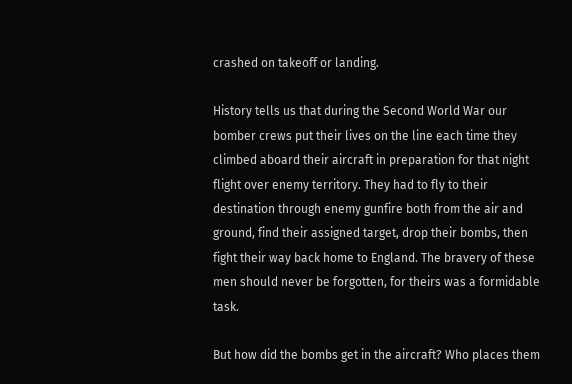crashed on takeoff or landing.

History tells us that during the Second World War our bomber crews put their lives on the line each time they climbed aboard their aircraft in preparation for that night flight over enemy territory. They had to fly to their destination through enemy gunfire both from the air and ground, find their assigned target, drop their bombs, then fight their way back home to England. The bravery of these men should never be forgotten, for theirs was a formidable task.

But how did the bombs get in the aircraft? Who places them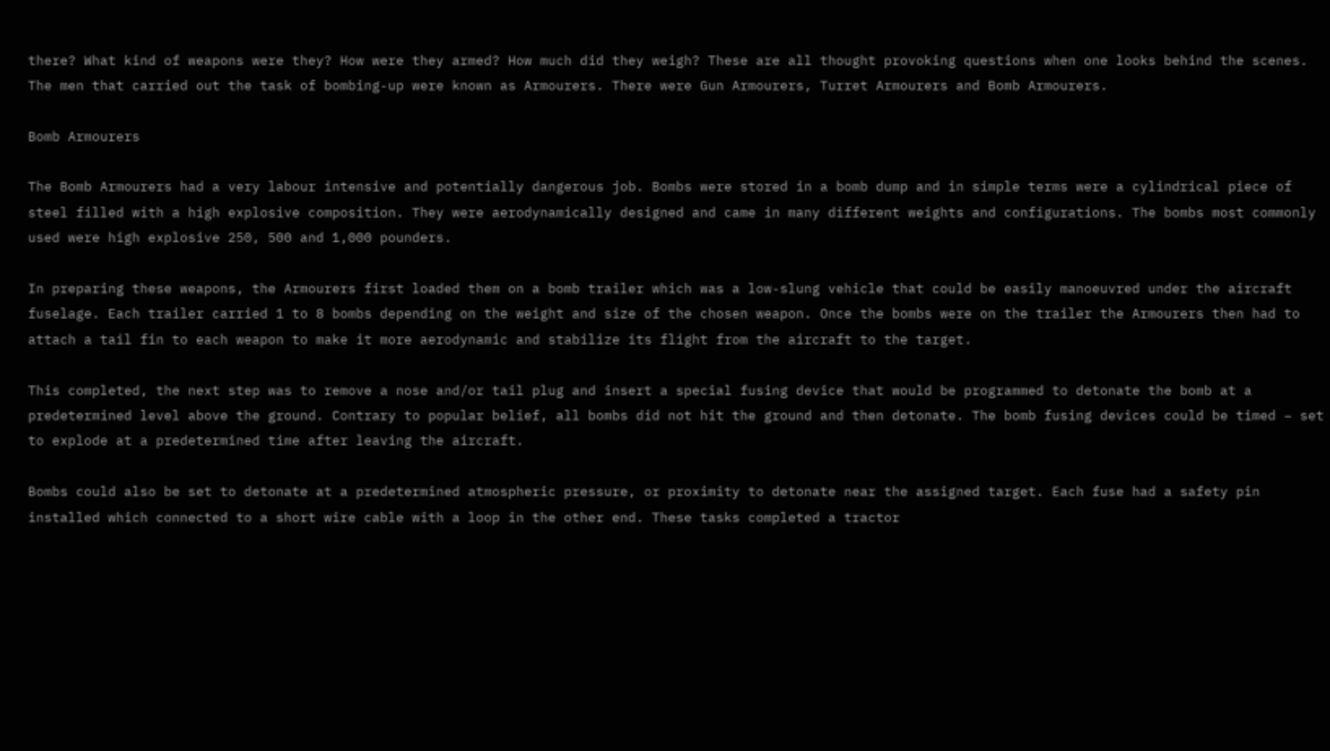there? What kind of weapons were they? How were they armed? How much did they weigh? These are all thought provoking questions when one looks behind the scenes. The men that carried out the task of bombing-up were known as Armourers. There were Gun Armourers, Turret Armourers and Bomb Armourers.

Bomb Armourers

The Bomb Armourers had a very labour intensive and potentially dangerous job. Bombs were stored in a bomb dump and in simple terms were a cylindrical piece of steel filled with a high explosive composition. They were aerodynamically designed and came in many different weights and configurations. The bombs most commonly used were high explosive 250, 500 and 1,000 pounders.

In preparing these weapons, the Armourers first loaded them on a bomb trailer which was a low-slung vehicle that could be easily manoeuvred under the aircraft fuselage. Each trailer carried 1 to 8 bombs depending on the weight and size of the chosen weapon. Once the bombs were on the trailer the Armourers then had to attach a tail fin to each weapon to make it more aerodynamic and stabilize its flight from the aircraft to the target.

This completed, the next step was to remove a nose and/or tail plug and insert a special fusing device that would be programmed to detonate the bomb at a predetermined level above the ground. Contrary to popular belief, all bombs did not hit the ground and then detonate. The bomb fusing devices could be timed – set to explode at a predetermined time after leaving the aircraft.

Bombs could also be set to detonate at a predetermined atmospheric pressure, or proximity to detonate near the assigned target. Each fuse had a safety pin installed which connected to a short wire cable with a loop in the other end. These tasks completed a tractor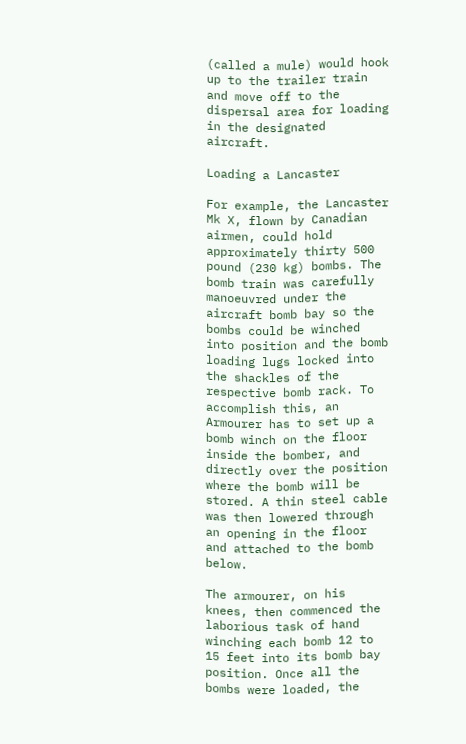(called a mule) would hook up to the trailer train and move off to the dispersal area for loading in the designated aircraft.

Loading a Lancaster

For example, the Lancaster Mk X, flown by Canadian airmen, could hold approximately thirty 500 pound (230 kg) bombs. The bomb train was carefully manoeuvred under the aircraft bomb bay so the bombs could be winched into position and the bomb loading lugs locked into the shackles of the respective bomb rack. To accomplish this, an Armourer has to set up a bomb winch on the floor inside the bomber, and directly over the position where the bomb will be stored. A thin steel cable was then lowered through an opening in the floor and attached to the bomb below.

The armourer, on his knees, then commenced the laborious task of hand winching each bomb 12 to 15 feet into its bomb bay position. Once all the bombs were loaded, the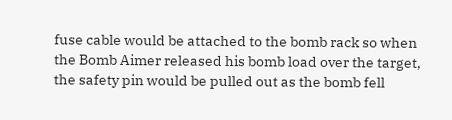fuse cable would be attached to the bomb rack so when the Bomb Aimer released his bomb load over the target, the safety pin would be pulled out as the bomb fell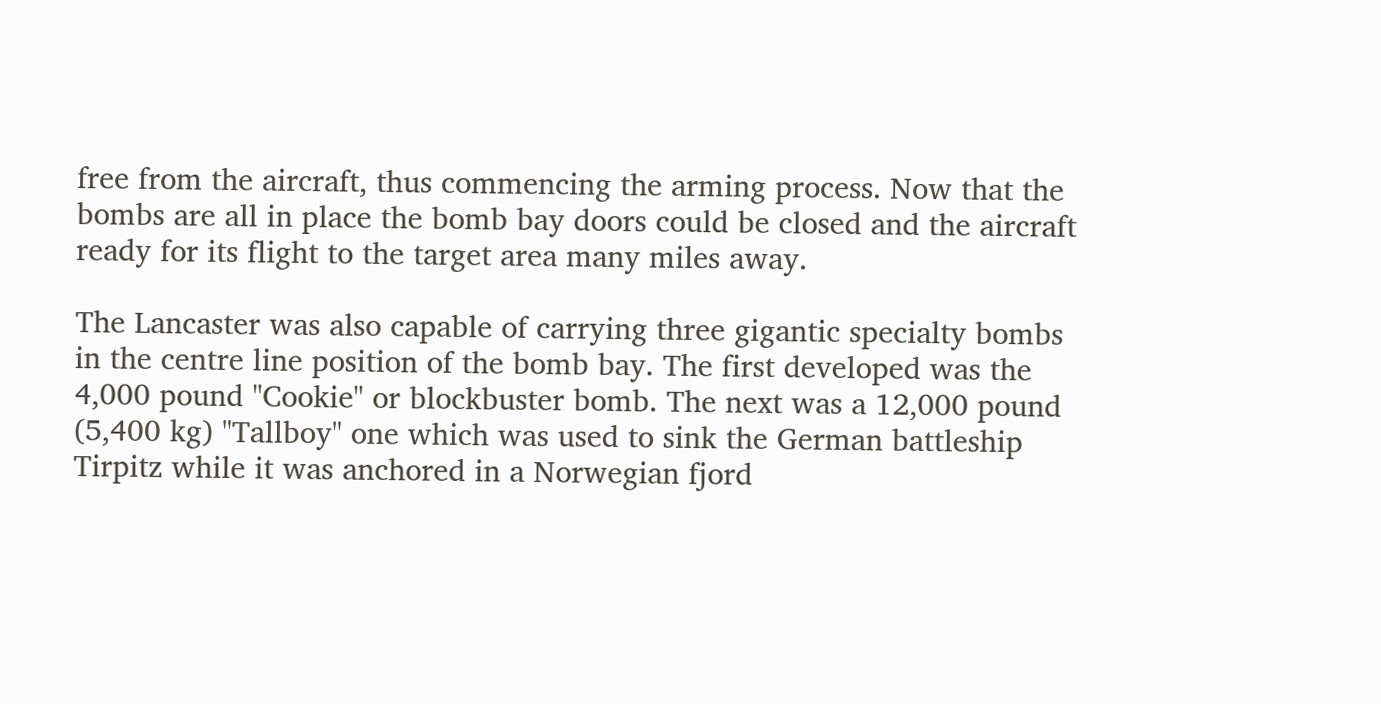free from the aircraft, thus commencing the arming process. Now that the bombs are all in place the bomb bay doors could be closed and the aircraft ready for its flight to the target area many miles away.

The Lancaster was also capable of carrying three gigantic specialty bombs in the centre line position of the bomb bay. The first developed was the 4,000 pound "Cookie" or blockbuster bomb. The next was a 12,000 pound (5,400 kg) "Tallboy" one which was used to sink the German battleship Tirpitz while it was anchored in a Norwegian fjord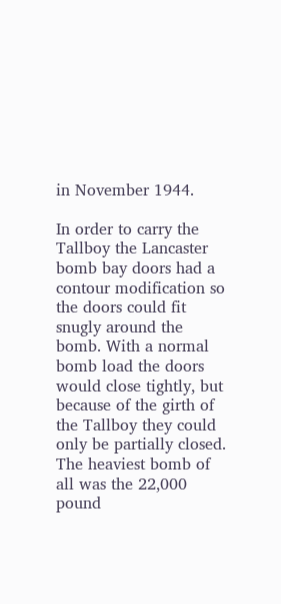in November 1944.

In order to carry the Tallboy the Lancaster bomb bay doors had a contour modification so the doors could fit snugly around the bomb. With a normal bomb load the doors would close tightly, but because of the girth of the Tallboy they could only be partially closed. The heaviest bomb of all was the 22,000 pound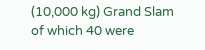(10,000 kg) Grand Slam of which 40 were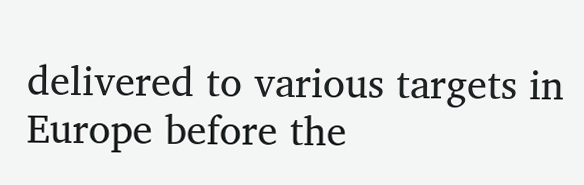delivered to various targets in Europe before the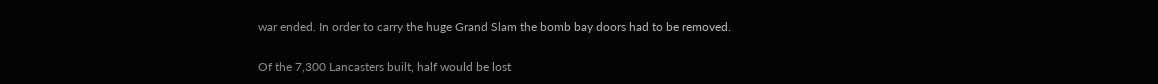war ended. In order to carry the huge Grand Slam the bomb bay doors had to be removed.

Of the 7,300 Lancasters built, half would be lost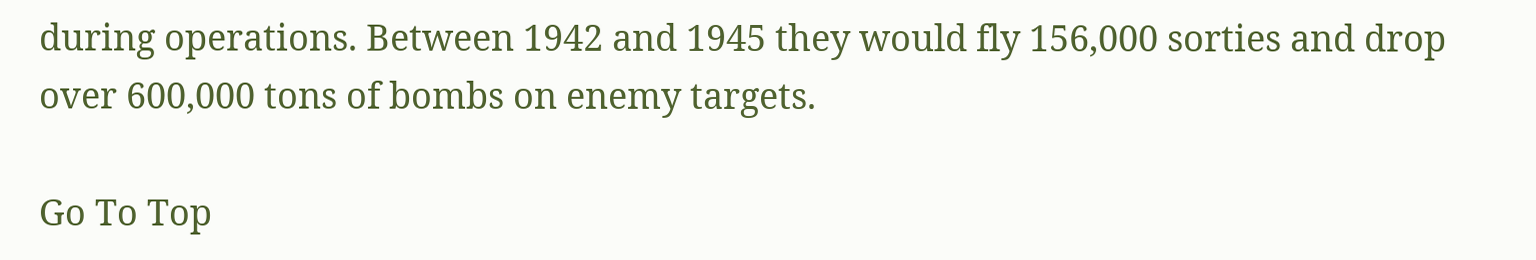during operations. Between 1942 and 1945 they would fly 156,000 sorties and drop over 600,000 tons of bombs on enemy targets.

Go To Top